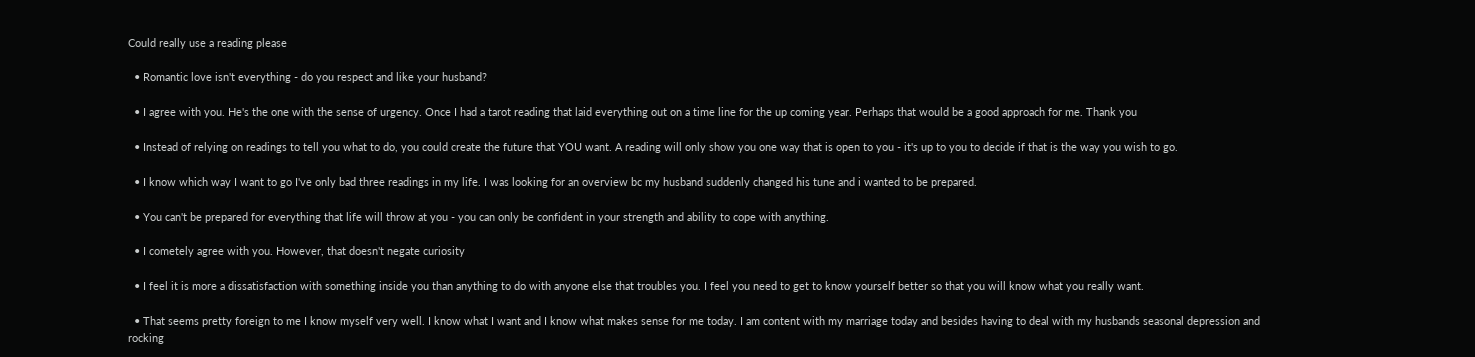Could really use a reading please

  • Romantic love isn't everything - do you respect and like your husband?

  • I agree with you. He's the one with the sense of urgency. Once I had a tarot reading that laid everything out on a time line for the up coming year. Perhaps that would be a good approach for me. Thank you

  • Instead of relying on readings to tell you what to do, you could create the future that YOU want. A reading will only show you one way that is open to you - it's up to you to decide if that is the way you wish to go.

  • I know which way I want to go I've only bad three readings in my life. I was looking for an overview bc my husband suddenly changed his tune and i wanted to be prepared.

  • You can't be prepared for everything that life will throw at you - you can only be confident in your strength and ability to cope with anything.

  • I cometely agree with you. However, that doesn't negate curiosity

  • I feel it is more a dissatisfaction with something inside you than anything to do with anyone else that troubles you. I feel you need to get to know yourself better so that you will know what you really want.

  • That seems pretty foreign to me I know myself very well. I know what I want and I know what makes sense for me today. I am content with my marriage today and besides having to deal with my husbands seasonal depression and rocking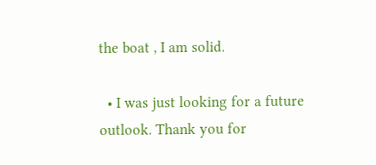the boat , I am solid.

  • I was just looking for a future outlook. Thank you for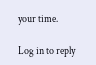your time.

Log in to reply